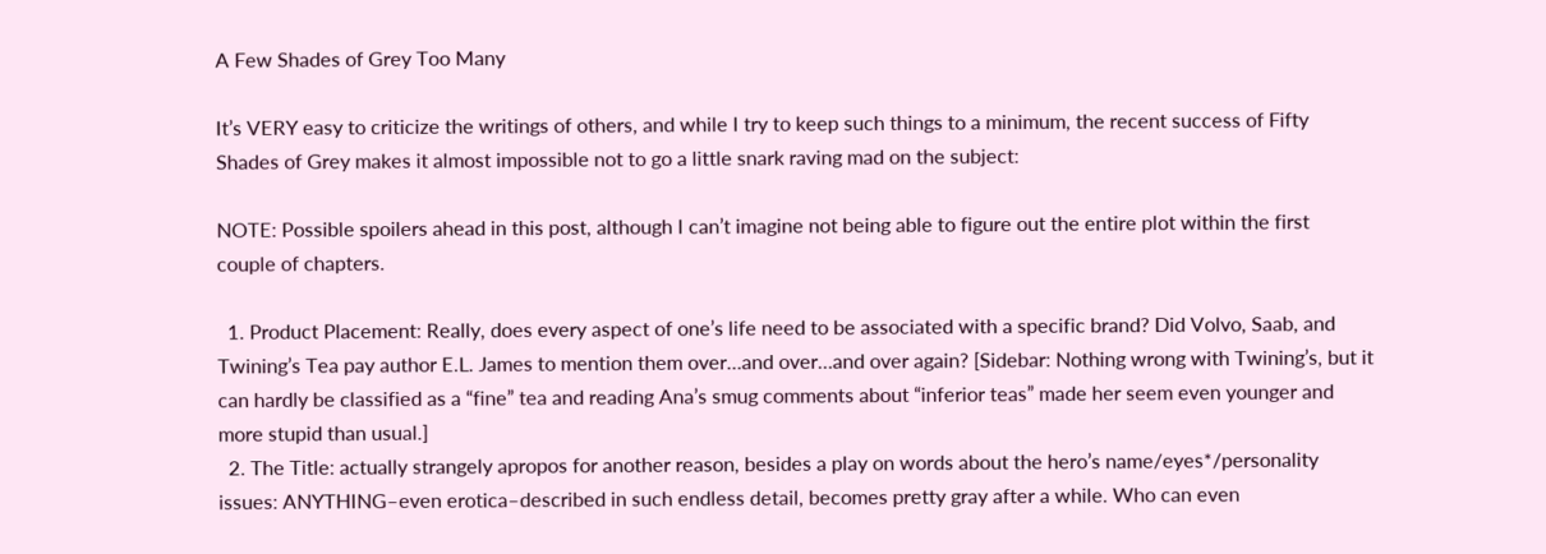A Few Shades of Grey Too Many

It’s VERY easy to criticize the writings of others, and while I try to keep such things to a minimum, the recent success of Fifty Shades of Grey makes it almost impossible not to go a little snark raving mad on the subject:

NOTE: Possible spoilers ahead in this post, although I can’t imagine not being able to figure out the entire plot within the first couple of chapters.

  1. Product Placement: Really, does every aspect of one’s life need to be associated with a specific brand? Did Volvo, Saab, and Twining’s Tea pay author E.L. James to mention them over…and over…and over again? [Sidebar: Nothing wrong with Twining’s, but it can hardly be classified as a “fine” tea and reading Ana’s smug comments about “inferior teas” made her seem even younger and more stupid than usual.]
  2. The Title: actually strangely apropos for another reason, besides a play on words about the hero’s name/eyes*/personality issues: ANYTHING–even erotica–described in such endless detail, becomes pretty gray after a while. Who can even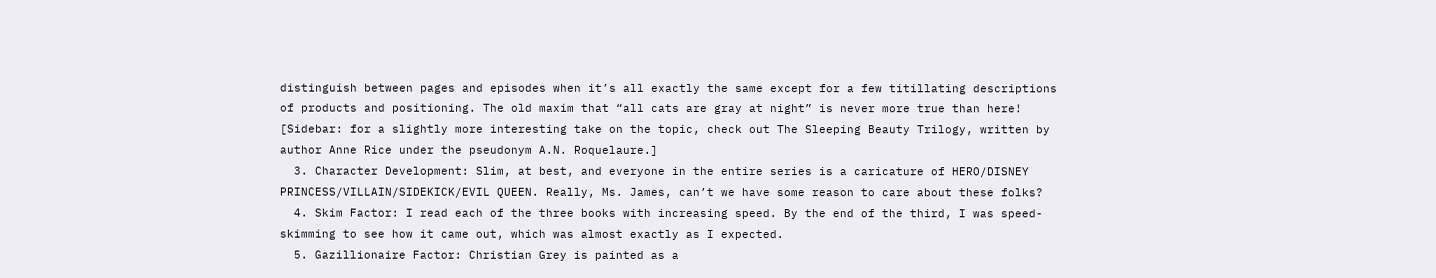distinguish between pages and episodes when it’s all exactly the same except for a few titillating descriptions of products and positioning. The old maxim that “all cats are gray at night” is never more true than here! [Sidebar: for a slightly more interesting take on the topic, check out The Sleeping Beauty Trilogy, written by author Anne Rice under the pseudonym A.N. Roquelaure.]
  3. Character Development: Slim, at best, and everyone in the entire series is a caricature of HERO/DISNEY PRINCESS/VILLAIN/SIDEKICK/EVIL QUEEN. Really, Ms. James, can’t we have some reason to care about these folks?
  4. Skim Factor: I read each of the three books with increasing speed. By the end of the third, I was speed-skimming to see how it came out, which was almost exactly as I expected.
  5. Gazillionaire Factor: Christian Grey is painted as a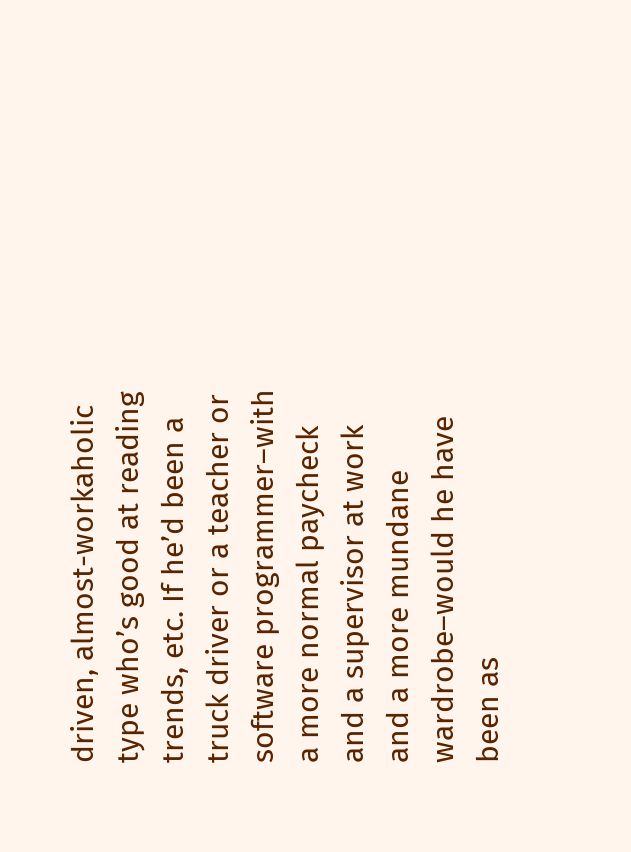driven, almost-workaholic type who’s good at reading trends, etc. If he’d been a truck driver or a teacher or software programmer–with a more normal paycheck and a supervisor at work and a more mundane wardrobe–would he have been as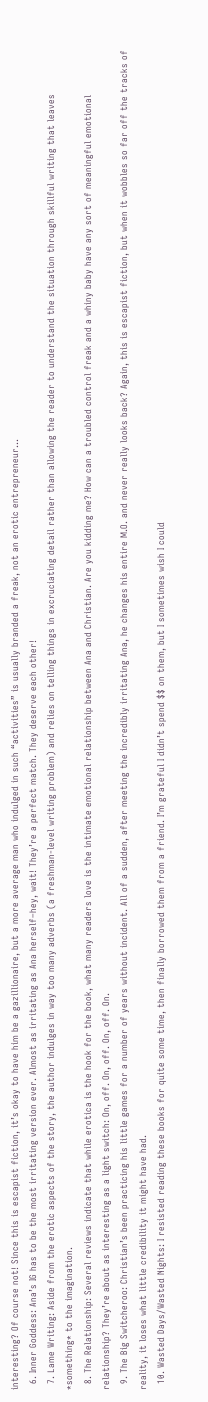interesting? Of course not! Since this is escapist fiction, it’s okay to have him be a gazillionaire, but a more average man who indulged in such “activities” is usually branded a freak, not an erotic entrepreneur…
  6. Inner Goddess: Ana’s IG has to be the most irritating version ever. Almost as irritating as Ana herself–hey, wait! They’re a perfect match. They deserve each other!
  7. Lame Writing: Aside from the erotic aspects of the story, the author indulges in way too many adverbs (a freshman-level writing problem) and relies on telling things in excruciating detail rather than allowing the reader to understand the situation through skillful writing that leaves *something* to the imagination.
  8. The Relationship: Several reviews indicate that while erotica is the hook for the book, what many readers love is the intimate emotional relationship between Ana and Christian. Are you kidding me? How can a troubled control freak and a whiny baby have any sort of meaningful emotional relationship? They’re about as interesting as a light switch: On, off. On, off. On, off. On.
  9. The Big Switcheroo: Christian’s been practicing his little games for a number of years without incident. All of a sudden, after meeting the incredibly irritating Ana, he changes his entire M.O. and never really looks back? Again, this is escapist fiction, but when it wobbles so far off the tracks of reality, it loses what little credibility it might have had.
  10. Wasted Days/Wasted Nights: I resisted reading these books for quite some time, then finally borrowed them from a friend. I’m grateful I didn’t spend $$ on them, but I sometimes wish I could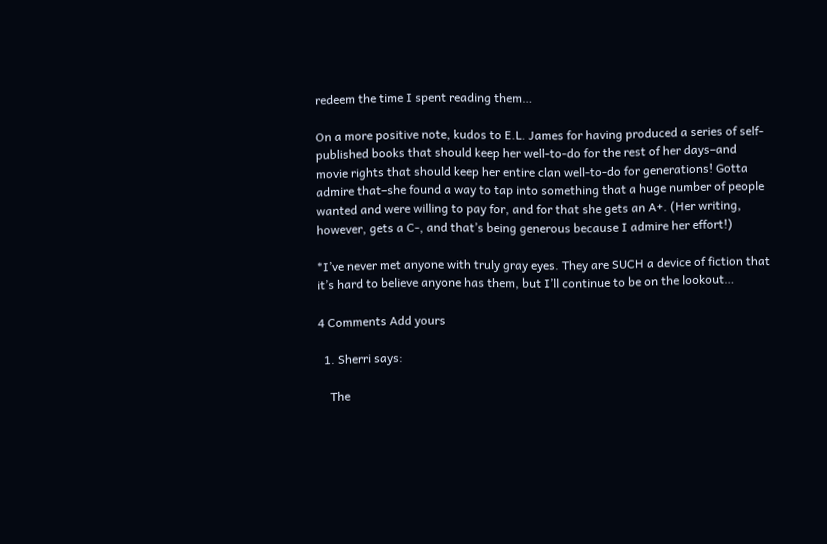redeem the time I spent reading them…

On a more positive note, kudos to E.L. James for having produced a series of self-published books that should keep her well-to-do for the rest of her days–and movie rights that should keep her entire clan well-to-do for generations! Gotta admire that–she found a way to tap into something that a huge number of people wanted and were willing to pay for, and for that she gets an A+. (Her writing, however, gets a C-, and that’s being generous because I admire her effort!)

*I’ve never met anyone with truly gray eyes. They are SUCH a device of fiction that it’s hard to believe anyone has them, but I’ll continue to be on the lookout…

4 Comments Add yours

  1. Sherri says:

    The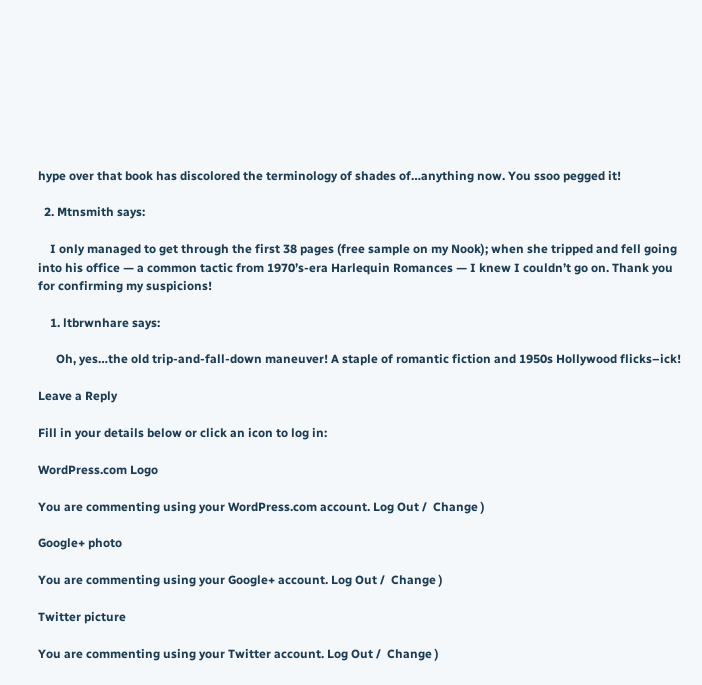hype over that book has discolored the terminology of shades of…anything now. You ssoo pegged it!

  2. Mtnsmith says:

    I only managed to get through the first 38 pages (free sample on my Nook); when she tripped and fell going into his office — a common tactic from 1970’s-era Harlequin Romances — I knew I couldn’t go on. Thank you for confirming my suspicions!

    1. ltbrwnhare says:

      Oh, yes…the old trip-and-fall-down maneuver! A staple of romantic fiction and 1950s Hollywood flicks–ick!

Leave a Reply

Fill in your details below or click an icon to log in:

WordPress.com Logo

You are commenting using your WordPress.com account. Log Out /  Change )

Google+ photo

You are commenting using your Google+ account. Log Out /  Change )

Twitter picture

You are commenting using your Twitter account. Log Out /  Change )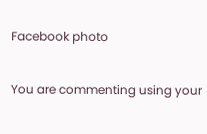Facebook photo

You are commenting using your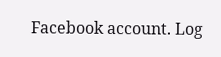Facebook account. Log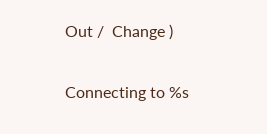Out /  Change )

Connecting to %s